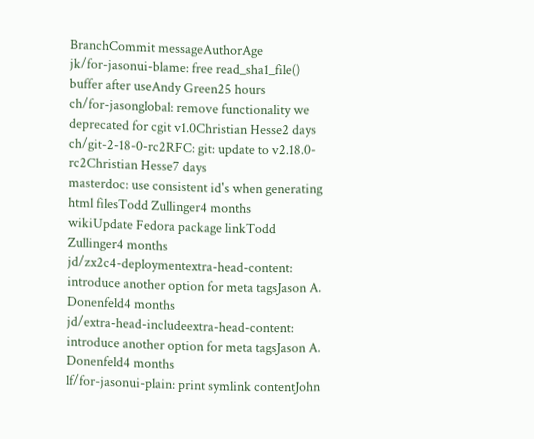BranchCommit messageAuthorAge
jk/for-jasonui-blame: free read_sha1_file() buffer after useAndy Green25 hours
ch/for-jasonglobal: remove functionality we deprecated for cgit v1.0Christian Hesse2 days
ch/git-2-18-0-rc2RFC: git: update to v2.18.0-rc2Christian Hesse7 days
masterdoc: use consistent id's when generating html filesTodd Zullinger4 months
wikiUpdate Fedora package linkTodd Zullinger4 months
jd/zx2c4-deploymentextra-head-content: introduce another option for meta tagsJason A. Donenfeld4 months
jd/extra-head-includeextra-head-content: introduce another option for meta tagsJason A. Donenfeld4 months
lf/for-jasonui-plain: print symlink contentJohn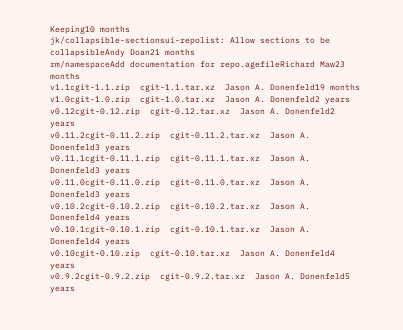Keeping10 months
jk/collapsible-sectionsui-repolist: Allow sections to be collapsibleAndy Doan21 months
rm/namespaceAdd documentation for repo.agefileRichard Maw23 months
v1.1cgit-1.1.zip  cgit-1.1.tar.xz  Jason A. Donenfeld19 months
v1.0cgit-1.0.zip  cgit-1.0.tar.xz  Jason A. Donenfeld2 years
v0.12cgit-0.12.zip  cgit-0.12.tar.xz  Jason A. Donenfeld2 years
v0.11.2cgit-0.11.2.zip  cgit-0.11.2.tar.xz  Jason A. Donenfeld3 years
v0.11.1cgit-0.11.1.zip  cgit-0.11.1.tar.xz  Jason A. Donenfeld3 years
v0.11.0cgit-0.11.0.zip  cgit-0.11.0.tar.xz  Jason A. Donenfeld3 years
v0.10.2cgit-0.10.2.zip  cgit-0.10.2.tar.xz  Jason A. Donenfeld4 years
v0.10.1cgit-0.10.1.zip  cgit-0.10.1.tar.xz  Jason A. Donenfeld4 years
v0.10cgit-0.10.zip  cgit-0.10.tar.xz  Jason A. Donenfeld4 years
v0.9.2cgit-0.9.2.zip  cgit-0.9.2.tar.xz  Jason A. Donenfeld5 years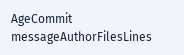AgeCommit messageAuthorFilesLines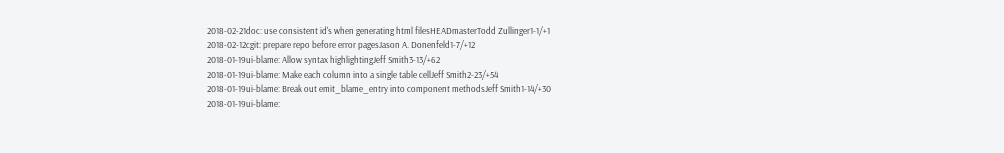2018-02-21doc: use consistent id's when generating html filesHEADmasterTodd Zullinger1-1/+1
2018-02-12cgit: prepare repo before error pagesJason A. Donenfeld1-7/+12
2018-01-19ui-blame: Allow syntax highlightingJeff Smith3-13/+62
2018-01-19ui-blame: Make each column into a single table cellJeff Smith2-23/+54
2018-01-19ui-blame: Break out emit_blame_entry into component methodsJeff Smith1-14/+30
2018-01-19ui-blame: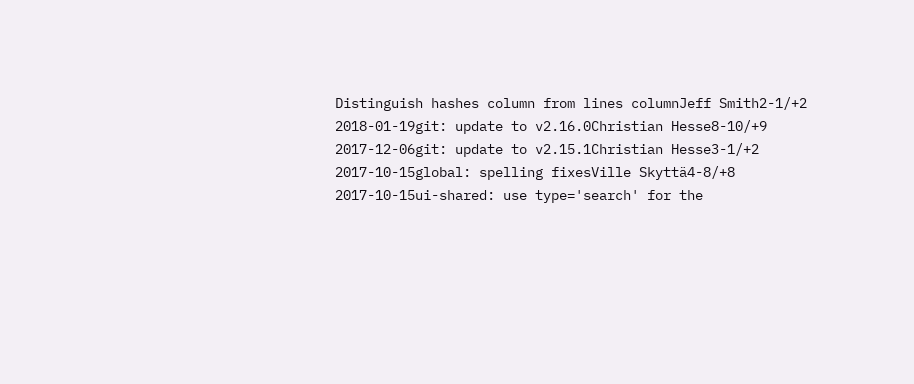Distinguish hashes column from lines columnJeff Smith2-1/+2
2018-01-19git: update to v2.16.0Christian Hesse8-10/+9
2017-12-06git: update to v2.15.1Christian Hesse3-1/+2
2017-10-15global: spelling fixesVille Skyttä4-8/+8
2017-10-15ui-shared: use type='search' for the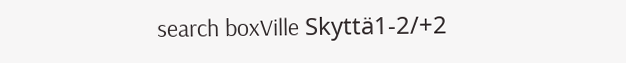search boxVille Skyttä1-2/+2